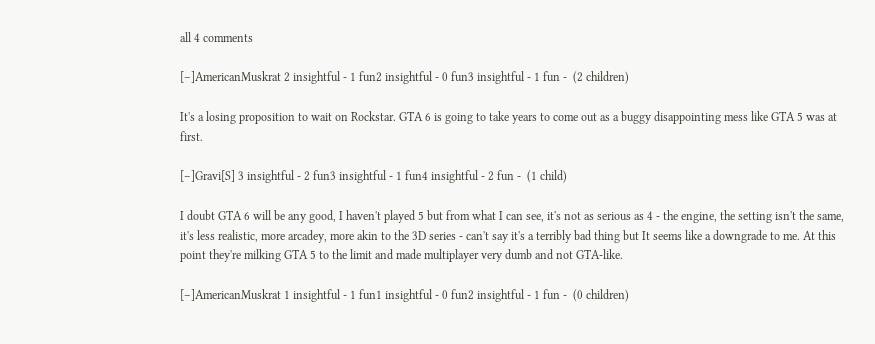all 4 comments

[–]AmericanMuskrat 2 insightful - 1 fun2 insightful - 0 fun3 insightful - 1 fun -  (2 children)

It's a losing proposition to wait on Rockstar. GTA 6 is going to take years to come out as a buggy disappointing mess like GTA 5 was at first.

[–]Gravi[S] 3 insightful - 2 fun3 insightful - 1 fun4 insightful - 2 fun -  (1 child)

I doubt GTA 6 will be any good, I haven't played 5 but from what I can see, it's not as serious as 4 - the engine, the setting isn't the same, it's less realistic, more arcadey, more akin to the 3D series - can't say it's a terribly bad thing but It seems like a downgrade to me. At this point they're milking GTA 5 to the limit and made multiplayer very dumb and not GTA-like.

[–]AmericanMuskrat 1 insightful - 1 fun1 insightful - 0 fun2 insightful - 1 fun -  (0 children)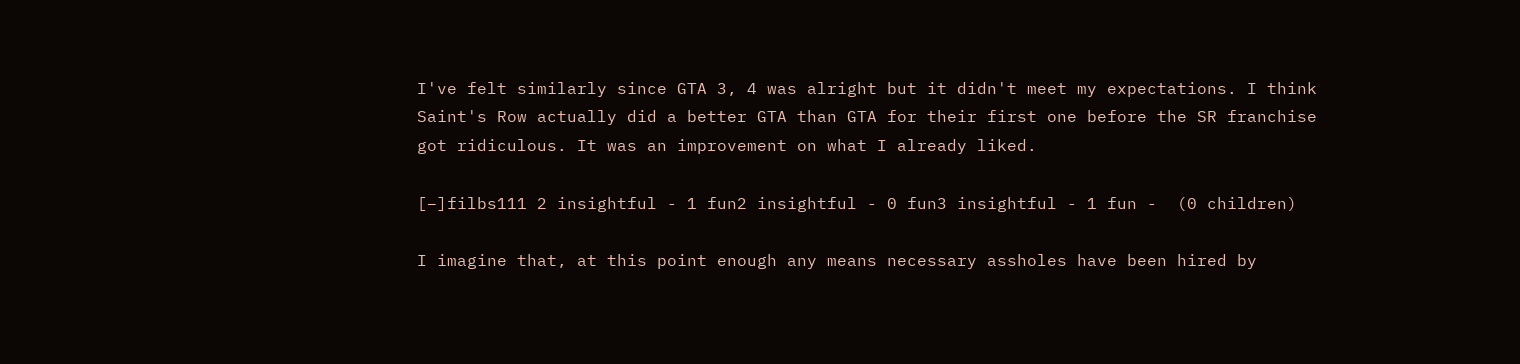I've felt similarly since GTA 3, 4 was alright but it didn't meet my expectations. I think Saint's Row actually did a better GTA than GTA for their first one before the SR franchise got ridiculous. It was an improvement on what I already liked.

[–]filbs111 2 insightful - 1 fun2 insightful - 0 fun3 insightful - 1 fun -  (0 children)

I imagine that, at this point enough any means necessary assholes have been hired by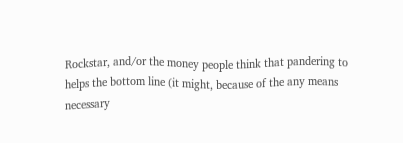Rockstar, and/or the money people think that pandering to helps the bottom line (it might, because of the any means necessary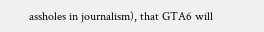assholes in journalism), that GTA6 will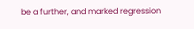be a further, and marked regression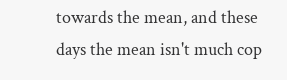towards the mean, and these days the mean isn't much cop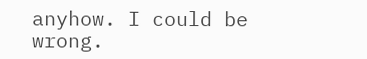anyhow. I could be wrong.